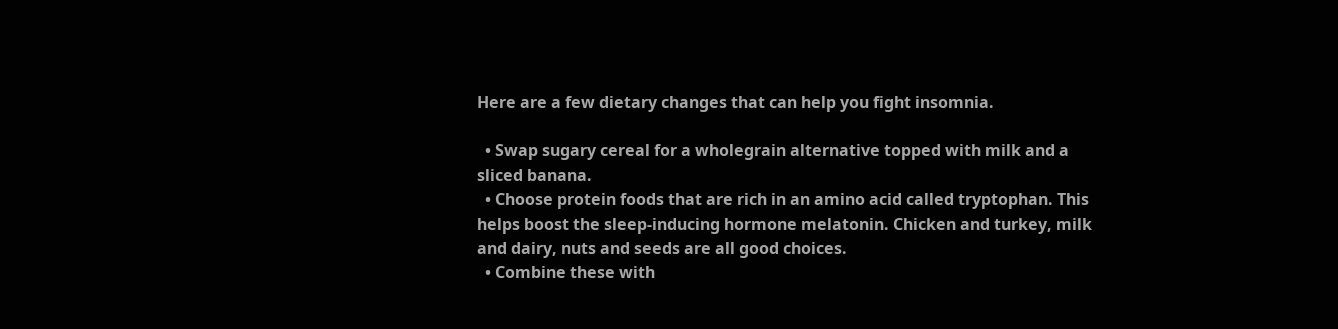Here are a few dietary changes that can help you fight insomnia.

  • Swap sugary cereal for a wholegrain alternative topped with milk and a sliced banana.
  • Choose protein foods that are rich in an amino acid called tryptophan. This helps boost the sleep-inducing hormone melatonin. Chicken and turkey, milk and dairy, nuts and seeds are all good choices.
  • Combine these with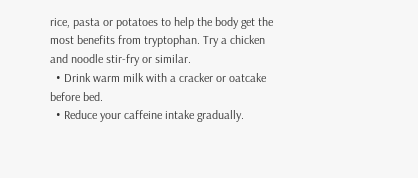rice, pasta or potatoes to help the body get the most benefits from tryptophan. Try a chicken and noodle stir-fry or similar.
  • Drink warm milk with a cracker or oatcake before bed.
  • Reduce your caffeine intake gradually.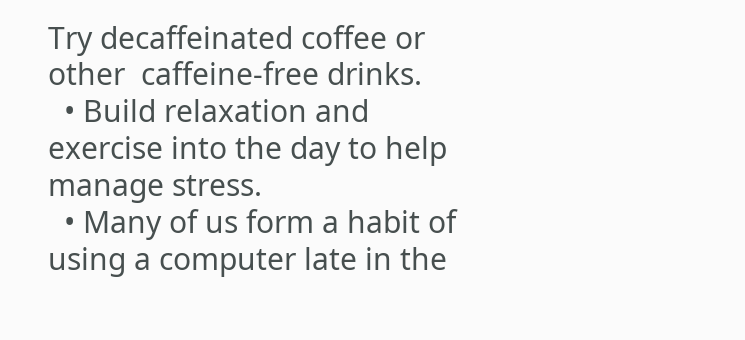Try decaffeinated coffee or other  caffeine-free drinks.
  • Build relaxation and exercise into the day to help manage stress.
  • Many of us form a habit of using a computer late in the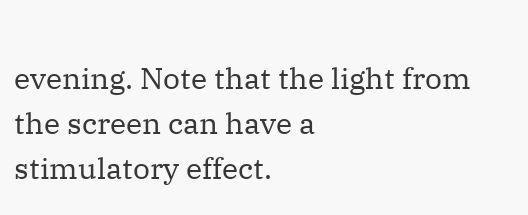evening. Note that the light from the screen can have a stimulatory effect.